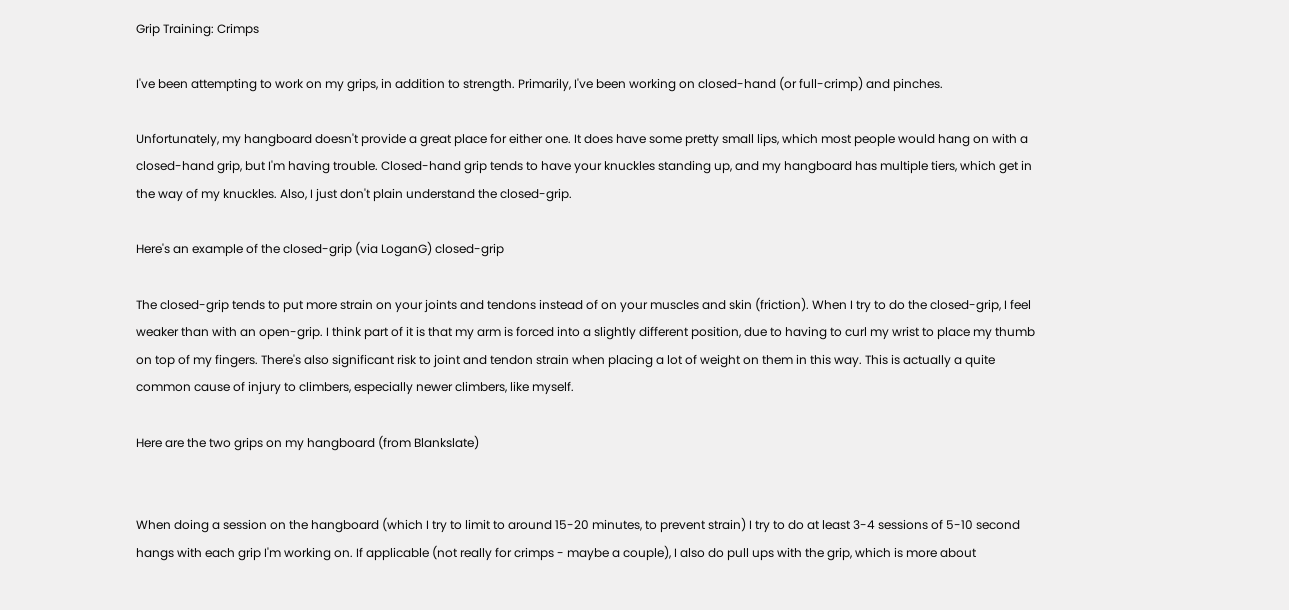Grip Training: Crimps

I've been attempting to work on my grips, in addition to strength. Primarily, I've been working on closed-hand (or full-crimp) and pinches.

Unfortunately, my hangboard doesn't provide a great place for either one. It does have some pretty small lips, which most people would hang on with a closed-hand grip, but I'm having trouble. Closed-hand grip tends to have your knuckles standing up, and my hangboard has multiple tiers, which get in the way of my knuckles. Also, I just don't plain understand the closed-grip.

Here's an example of the closed-grip (via LoganG) closed-grip

The closed-grip tends to put more strain on your joints and tendons instead of on your muscles and skin (friction). When I try to do the closed-grip, I feel weaker than with an open-grip. I think part of it is that my arm is forced into a slightly different position, due to having to curl my wrist to place my thumb on top of my fingers. There's also significant risk to joint and tendon strain when placing a lot of weight on them in this way. This is actually a quite common cause of injury to climbers, especially newer climbers, like myself.

Here are the two grips on my hangboard (from Blankslate)


When doing a session on the hangboard (which I try to limit to around 15-20 minutes, to prevent strain) I try to do at least 3-4 sessions of 5-10 second hangs with each grip I'm working on. If applicable (not really for crimps - maybe a couple), I also do pull ups with the grip, which is more about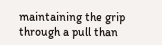maintaining the grip through a pull than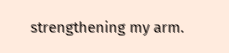strengthening my arm.